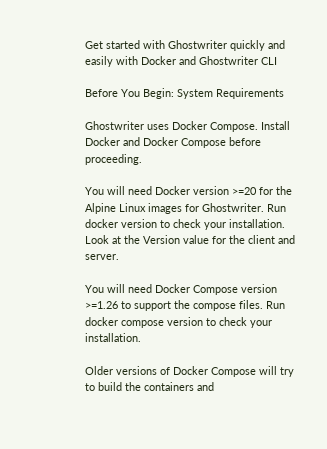Get started with Ghostwriter quickly and easily with Docker and Ghostwriter CLI

Before You Begin: System Requirements

Ghostwriter uses Docker Compose. Install Docker and Docker Compose before proceeding.

You will need Docker version >=20 for the Alpine Linux images for Ghostwriter. Run docker version to check your installation. Look at the Version value for the client and server.

You will need Docker Compose version >=1.26 to support the compose files. Run docker compose version to check your installation.

Older versions of Docker Compose will try to build the containers and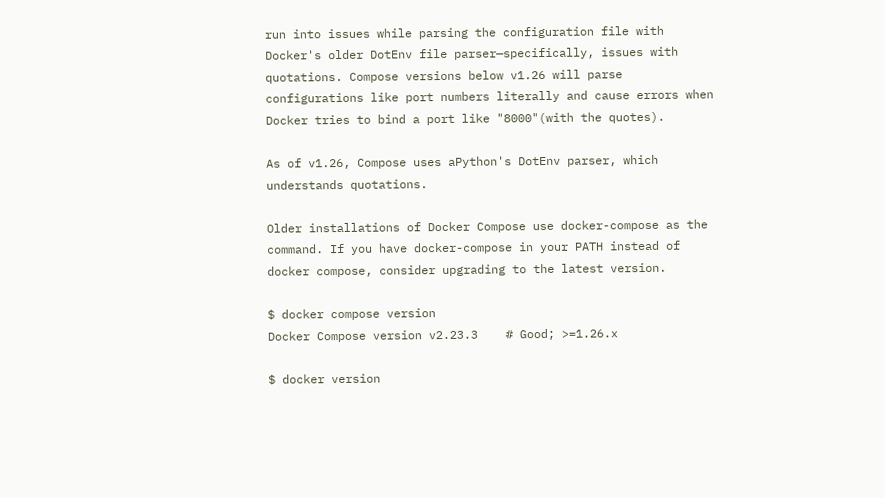run into issues while parsing the configuration file with Docker's older DotEnv file parser—specifically, issues with quotations. Compose versions below v1.26 will parse configurations like port numbers literally and cause errors when Docker tries to bind a port like "8000"(with the quotes).

As of v1.26, Compose uses aPython's DotEnv parser, which understands quotations.

Older installations of Docker Compose use docker-compose as the command. If you have docker-compose in your PATH instead of docker compose, consider upgrading to the latest version.

$ docker compose version
Docker Compose version v2.23.3    # Good; >=1.26.x

$ docker version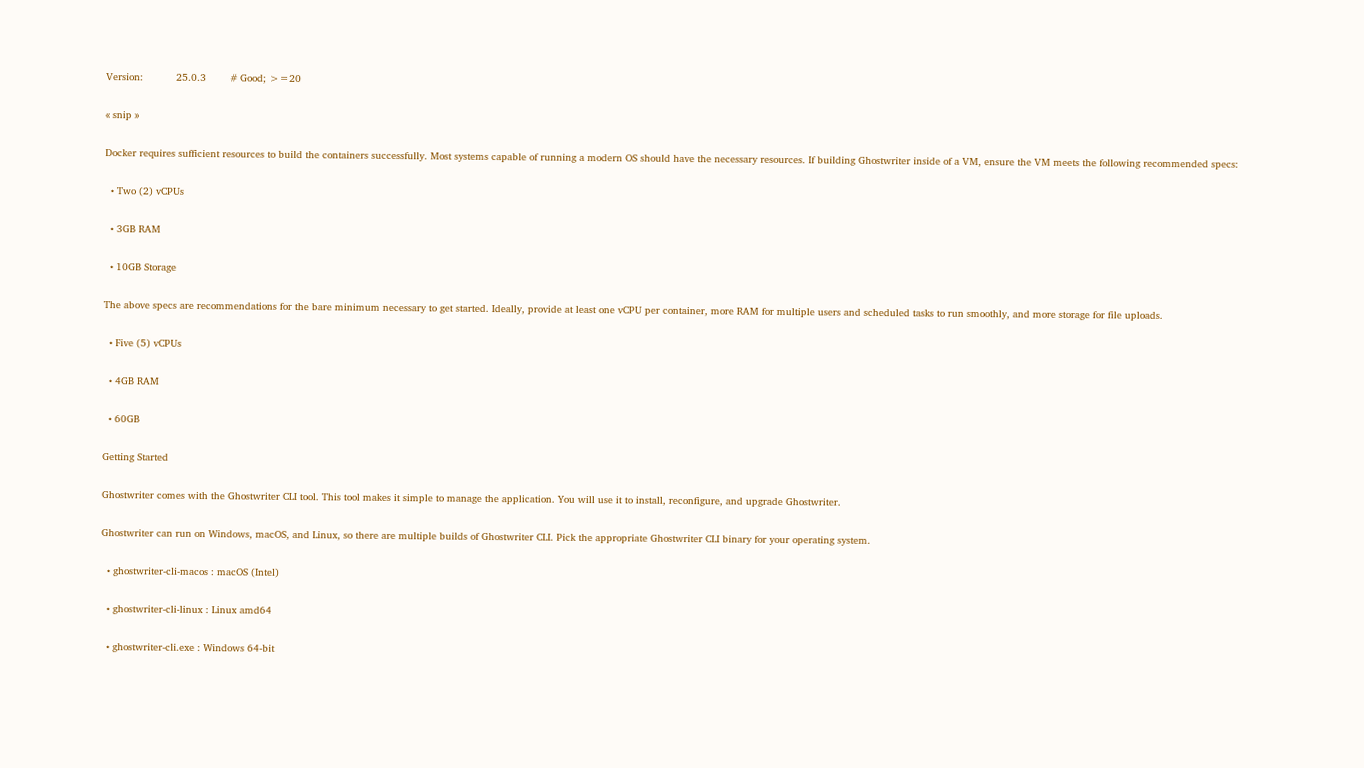Version:           25.0.3        # Good; >=20

« snip »

Docker requires sufficient resources to build the containers successfully. Most systems capable of running a modern OS should have the necessary resources. If building Ghostwriter inside of a VM, ensure the VM meets the following recommended specs:

  • Two (2) vCPUs

  • 3GB RAM

  • 10GB Storage

The above specs are recommendations for the bare minimum necessary to get started. Ideally, provide at least one vCPU per container, more RAM for multiple users and scheduled tasks to run smoothly, and more storage for file uploads.

  • Five (5) vCPUs

  • 4GB RAM

  • 60GB

Getting Started

Ghostwriter comes with the Ghostwriter CLI tool. This tool makes it simple to manage the application. You will use it to install, reconfigure, and upgrade Ghostwriter.

Ghostwriter can run on Windows, macOS, and Linux, so there are multiple builds of Ghostwriter CLI. Pick the appropriate Ghostwriter CLI binary for your operating system.

  • ghostwriter-cli-macos : macOS (Intel)

  • ghostwriter-cli-linux : Linux amd64

  • ghostwriter-cli.exe : Windows 64-bit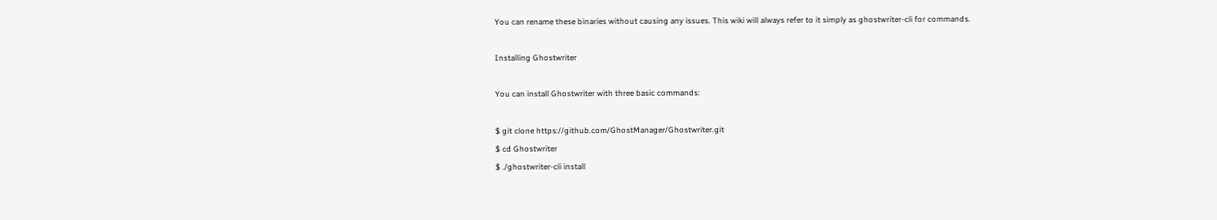You can rename these binaries without causing any issues. This wiki will always refer to it simply as ghostwriter-cli for commands.

Installing Ghostwriter

You can install Ghostwriter with three basic commands:

$ git clone https://github.com/GhostManager/Ghostwriter.git
$ cd Ghostwriter
$ ./ghostwriter-cli install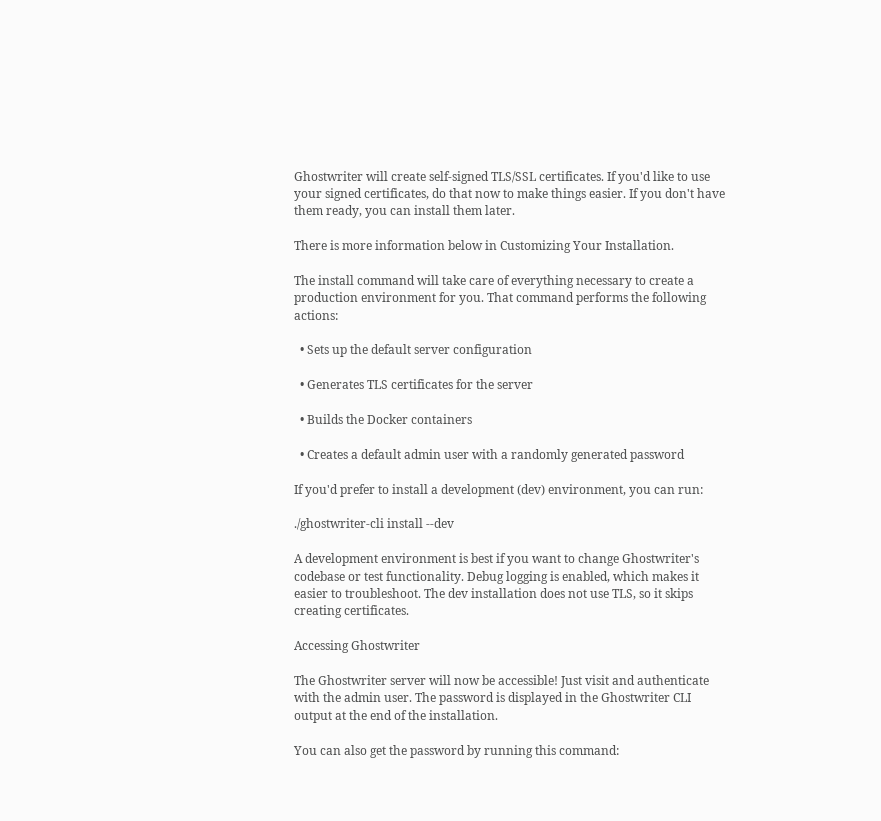Ghostwriter will create self-signed TLS/SSL certificates. If you'd like to use your signed certificates, do that now to make things easier. If you don't have them ready, you can install them later.

There is more information below in Customizing Your Installation.

The install command will take care of everything necessary to create a production environment for you. That command performs the following actions:

  • Sets up the default server configuration

  • Generates TLS certificates for the server

  • Builds the Docker containers

  • Creates a default admin user with a randomly generated password

If you'd prefer to install a development (dev) environment, you can run:

./ghostwriter-cli install --dev

A development environment is best if you want to change Ghostwriter's codebase or test functionality. Debug logging is enabled, which makes it easier to troubleshoot. The dev installation does not use TLS, so it skips creating certificates.

Accessing Ghostwriter

The Ghostwriter server will now be accessible! Just visit and authenticate with the admin user. The password is displayed in the Ghostwriter CLI output at the end of the installation.

You can also get the password by running this command: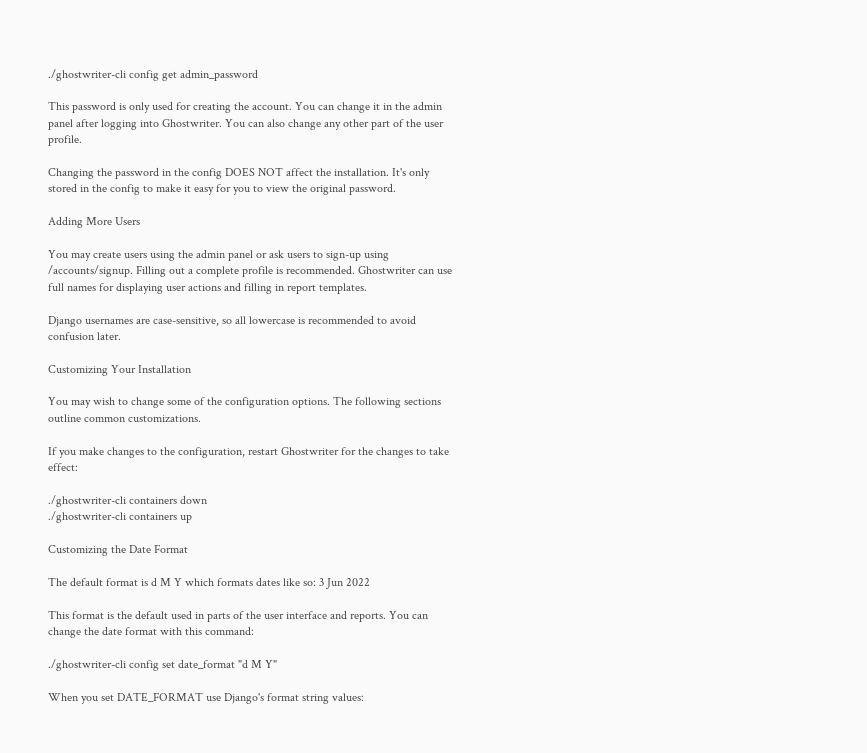./ghostwriter-cli config get admin_password

This password is only used for creating the account. You can change it in the admin panel after logging into Ghostwriter. You can also change any other part of the user profile.

Changing the password in the config DOES NOT affect the installation. It's only stored in the config to make it easy for you to view the original password.

Adding More Users

You may create users using the admin panel or ask users to sign-up using /accounts/signup. Filling out a complete profile is recommended. Ghostwriter can use full names for displaying user actions and filling in report templates.

Django usernames are case-sensitive, so all lowercase is recommended to avoid confusion later.

Customizing Your Installation

You may wish to change some of the configuration options. The following sections outline common customizations.

If you make changes to the configuration, restart Ghostwriter for the changes to take effect:

./ghostwriter-cli containers down
./ghostwriter-cli containers up

Customizing the Date Format

The default format is d M Y which formats dates like so: 3 Jun 2022

This format is the default used in parts of the user interface and reports. You can change the date format with this command:

./ghostwriter-cli config set date_format "d M Y"

When you set DATE_FORMAT use Django's format string values: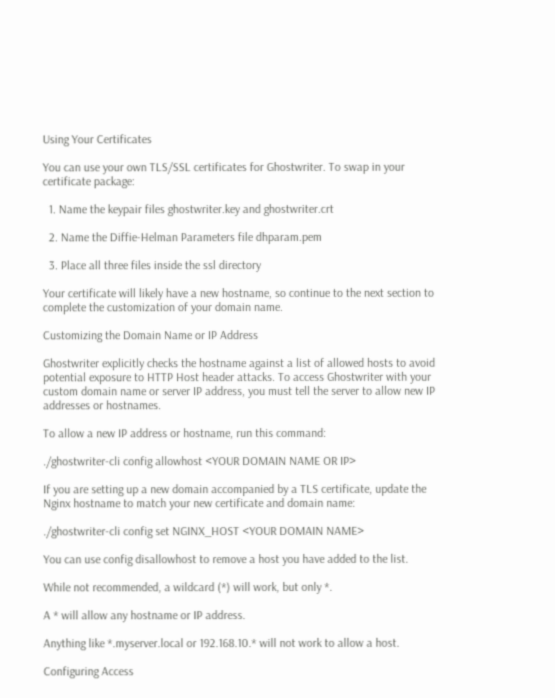Using Your Certificates

You can use your own TLS/SSL certificates for Ghostwriter. To swap in your certificate package:

  1. Name the keypair files ghostwriter.key and ghostwriter.crt

  2. Name the Diffie-Helman Parameters file dhparam.pem

  3. Place all three files inside the ssl directory

Your certificate will likely have a new hostname, so continue to the next section to complete the customization of your domain name.

Customizing the Domain Name or IP Address

Ghostwriter explicitly checks the hostname against a list of allowed hosts to avoid potential exposure to HTTP Host header attacks. To access Ghostwriter with your custom domain name or server IP address, you must tell the server to allow new IP addresses or hostnames.

To allow a new IP address or hostname, run this command:

./ghostwriter-cli config allowhost <YOUR DOMAIN NAME OR IP>

If you are setting up a new domain accompanied by a TLS certificate, update the Nginx hostname to match your new certificate and domain name:

./ghostwriter-cli config set NGINX_HOST <YOUR DOMAIN NAME>

You can use config disallowhost to remove a host you have added to the list.

While not recommended, a wildcard (*) will work, but only *.

A * will allow any hostname or IP address.

Anything like *.myserver.local or 192.168.10.* will not work to allow a host.

Configuring Access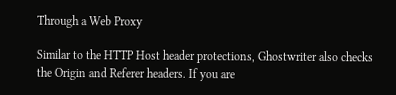Through a Web Proxy

Similar to the HTTP Host header protections, Ghostwriter also checks the Origin and Referer headers. If you are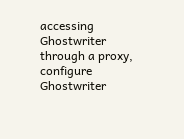accessing Ghostwriter through a proxy, configure Ghostwriter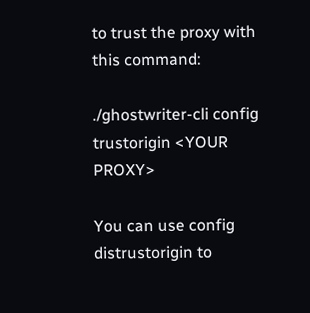to trust the proxy with this command:

./ghostwriter-cli config trustorigin <YOUR PROXY>

You can use config distrustorigin to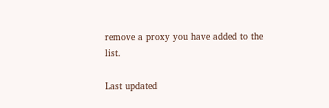remove a proxy you have added to the list.

Last updated